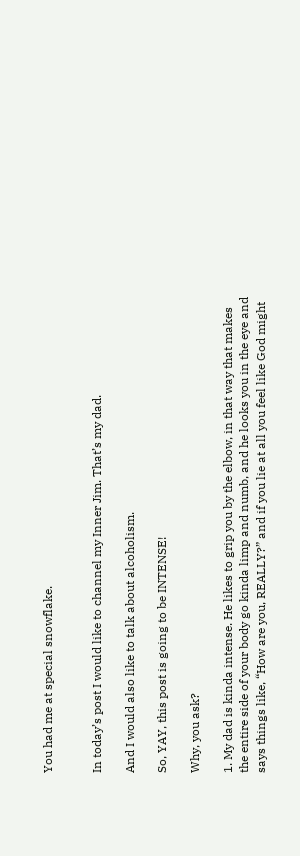You had me at special snowflake.


In today’s post I would like to channel my Inner Jim. That’s my dad.

And I would also like to talk about alcoholism.

So, YAY, this post is going to be INTENSE!

Why, you ask?

1. My dad is kinda intense. He likes to grip you by the elbow, in that way that makes the entire side of your body go kinda limp and numb, and he looks you in the eye and says things like, “How are you, REALLY?” and if you lie at all you feel like God might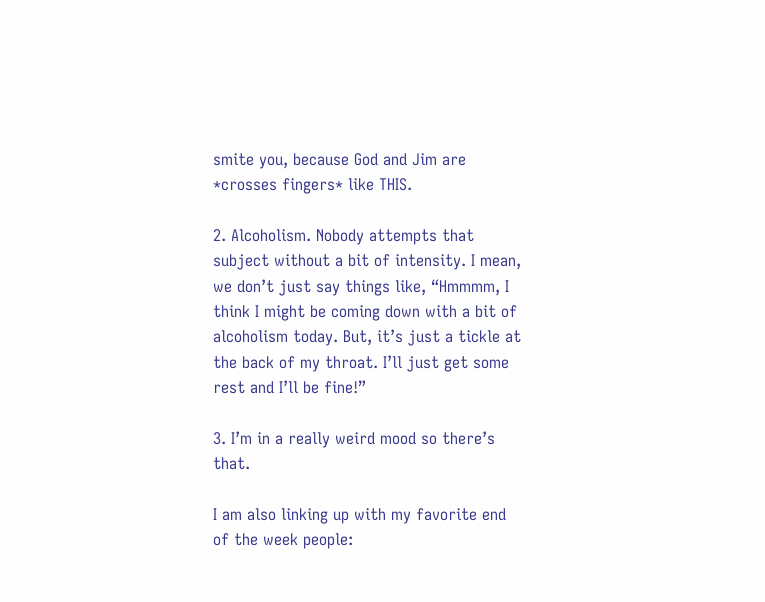smite you, because God and Jim are *crosses fingers* like THIS.

2. Alcoholism. Nobody attempts that subject without a bit of intensity. I mean, we don’t just say things like, “Hmmmm, I think I might be coming down with a bit of alcoholism today. But, it’s just a tickle at the back of my throat. I’ll just get some rest and I’ll be fine!”

3. I’m in a really weird mood so there’s that.

I am also linking up with my favorite end of the week people: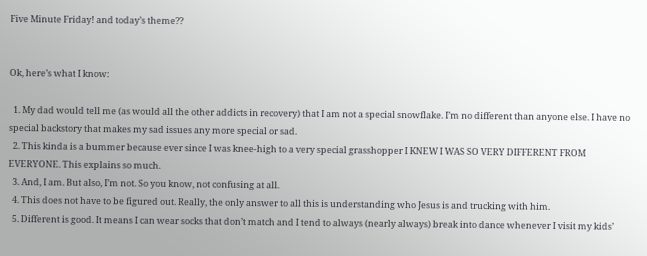Five Minute Friday! and today’s theme??


Ok, here’s what I know:

  1. My dad would tell me (as would all the other addicts in recovery) that I am not a special snowflake. I’m no different than anyone else. I have no special backstory that makes my sad issues any more special or sad.
  2. This kinda is a bummer because ever since I was knee-high to a very special grasshopper I KNEW I WAS SO VERY DIFFERENT FROM EVERYONE. This explains so much.
  3. And, I am. But also, I’m not. So you know, not confusing at all.
  4. This does not have to be figured out. Really, the only answer to all this is understanding who Jesus is and trucking with him.
  5. Different is good. It means I can wear socks that don’t match and I tend to always (nearly always) break into dance whenever I visit my kids’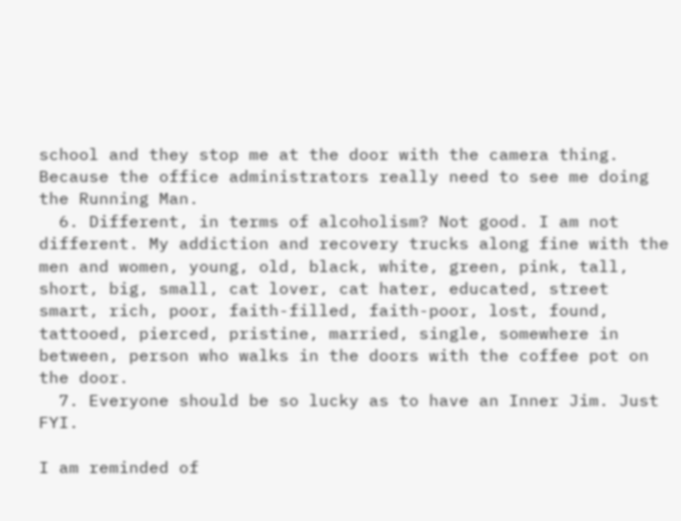school and they stop me at the door with the camera thing. Because the office administrators really need to see me doing the Running Man.
  6. Different, in terms of alcoholism? Not good. I am not different. My addiction and recovery trucks along fine with the men and women, young, old, black, white, green, pink, tall, short, big, small, cat lover, cat hater, educated, street smart, rich, poor, faith-filled, faith-poor, lost, found, tattooed, pierced, pristine, married, single, somewhere in between, person who walks in the doors with the coffee pot on the door.
  7. Everyone should be so lucky as to have an Inner Jim. Just FYI.

I am reminded of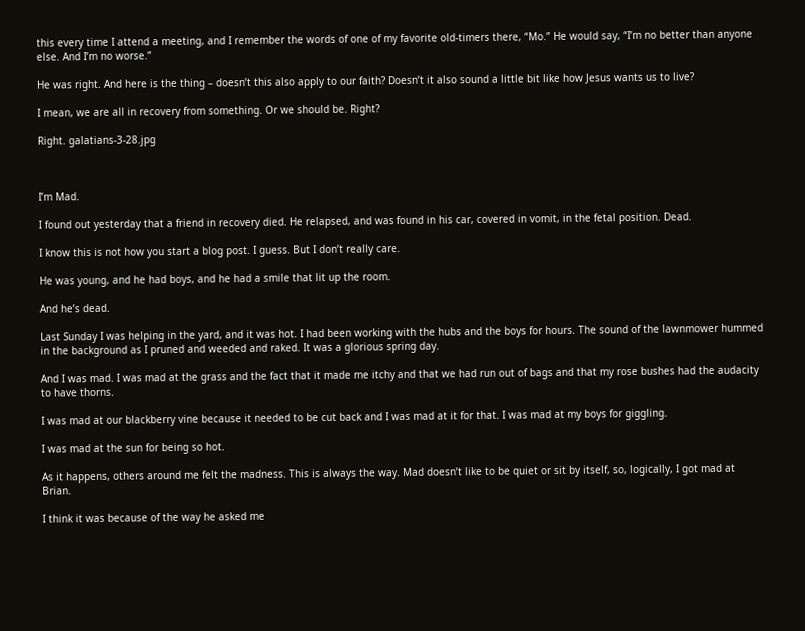this every time I attend a meeting, and I remember the words of one of my favorite old-timers there, “Mo.” He would say, “I’m no better than anyone else. And I’m no worse.”

He was right. And here is the thing – doesn’t this also apply to our faith? Doesn’t it also sound a little bit like how Jesus wants us to live?

I mean, we are all in recovery from something. Or we should be. Right?

Right. galatians-3-28.jpg



I’m Mad.

I found out yesterday that a friend in recovery died. He relapsed, and was found in his car, covered in vomit, in the fetal position. Dead.

I know this is not how you start a blog post. I guess. But I don’t really care.

He was young, and he had boys, and he had a smile that lit up the room.

And he’s dead.

Last Sunday I was helping in the yard, and it was hot. I had been working with the hubs and the boys for hours. The sound of the lawnmower hummed in the background as I pruned and weeded and raked. It was a glorious spring day.

And I was mad. I was mad at the grass and the fact that it made me itchy and that we had run out of bags and that my rose bushes had the audacity to have thorns.

I was mad at our blackberry vine because it needed to be cut back and I was mad at it for that. I was mad at my boys for giggling.

I was mad at the sun for being so hot.

As it happens, others around me felt the madness. This is always the way. Mad doesn’t like to be quiet or sit by itself, so, logically, I got mad at Brian.

I think it was because of the way he asked me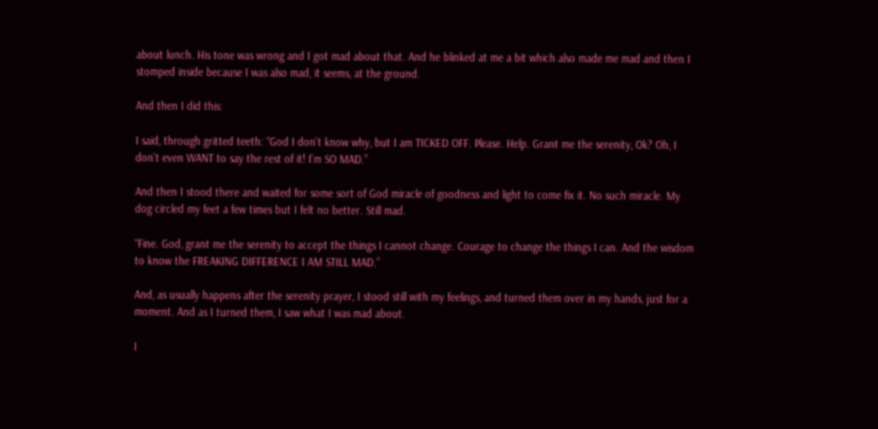about lunch. His tone was wrong and I got mad about that. And he blinked at me a bit which also made me mad and then I stomped inside because I was also mad, it seems, at the ground.

And then I did this:

I said, through gritted teeth: “God I don’t know why, but I am TICKED OFF. Please. Help. Grant me the serenity, Ok? Oh, I don’t even WANT to say the rest of it! I’m SO MAD.”

And then I stood there and waited for some sort of God miracle of goodness and light to come fix it. No such miracle. My dog circled my feet a few times but I felt no better. Still mad.

“Fine. God, grant me the serenity to accept the things I cannot change. Courage to change the things I can. And the wisdom to know the FREAKING DIFFERENCE I AM STILL MAD.”

And, as usually happens after the serenity prayer, I stood still with my feelings, and turned them over in my hands, just for a moment. And as I turned them, I saw what I was mad about.

I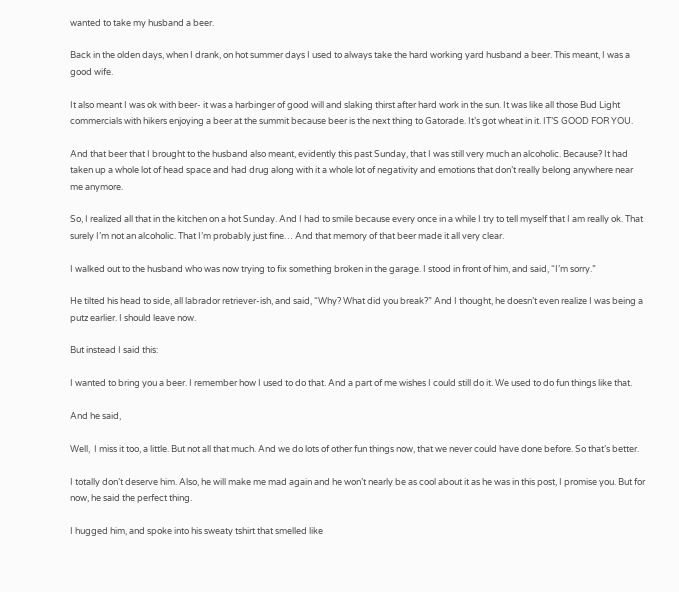wanted to take my husband a beer.

Back in the olden days, when I drank, on hot summer days I used to always take the hard working yard husband a beer. This meant, I was a good wife.

It also meant I was ok with beer- it was a harbinger of good will and slaking thirst after hard work in the sun. It was like all those Bud Light commercials with hikers enjoying a beer at the summit because beer is the next thing to Gatorade. It’s got wheat in it. IT’S GOOD FOR YOU.

And that beer that I brought to the husband also meant, evidently this past Sunday, that I was still very much an alcoholic. Because? It had taken up a whole lot of head space and had drug along with it a whole lot of negativity and emotions that don’t really belong anywhere near me anymore.

So, I realized all that in the kitchen on a hot Sunday. And I had to smile because every once in a while I try to tell myself that I am really ok. That surely I’m not an alcoholic. That I’m probably just fine… And that memory of that beer made it all very clear.

I walked out to the husband who was now trying to fix something broken in the garage. I stood in front of him, and said, “I’m sorry.”

He tilted his head to side, all labrador retriever-ish, and said, “Why? What did you break?” And I thought, he doesn’t even realize I was being a putz earlier. I should leave now.

But instead I said this:

I wanted to bring you a beer. I remember how I used to do that. And a part of me wishes I could still do it. We used to do fun things like that.

And he said,

Well,  I miss it too, a little. But not all that much. And we do lots of other fun things now, that we never could have done before. So that’s better.

I totally don’t deserve him. Also, he will make me mad again and he won’t nearly be as cool about it as he was in this post, I promise you. But for now, he said the perfect thing.

I hugged him, and spoke into his sweaty tshirt that smelled like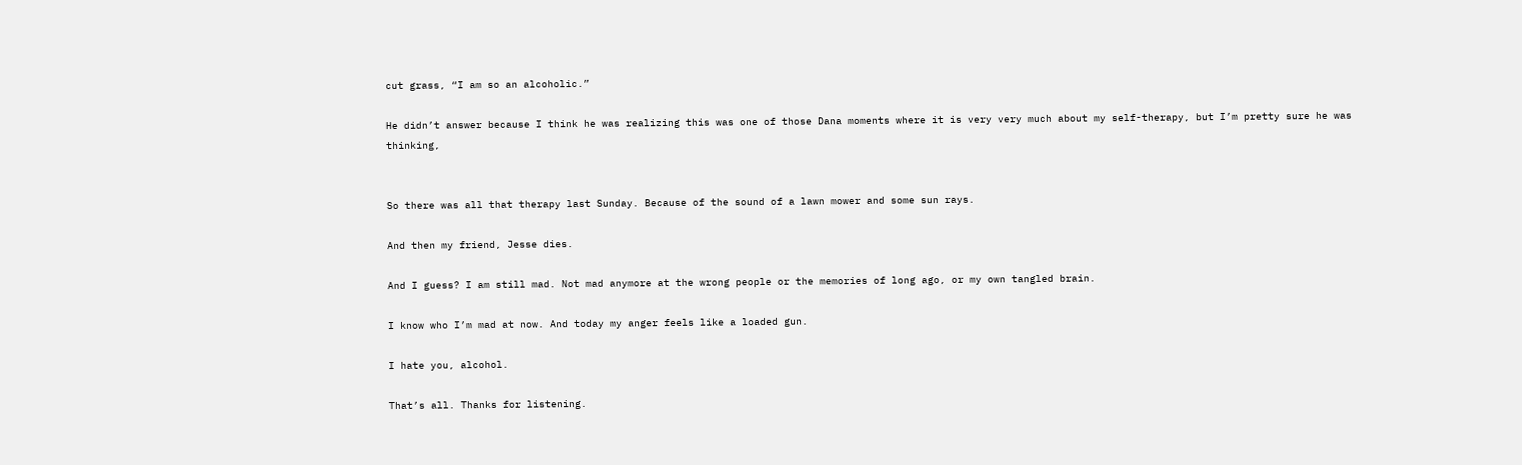cut grass, “I am so an alcoholic.”

He didn’t answer because I think he was realizing this was one of those Dana moments where it is very very much about my self-therapy, but I’m pretty sure he was thinking,


So there was all that therapy last Sunday. Because of the sound of a lawn mower and some sun rays.

And then my friend, Jesse dies.

And I guess? I am still mad. Not mad anymore at the wrong people or the memories of long ago, or my own tangled brain.

I know who I’m mad at now. And today my anger feels like a loaded gun.

I hate you, alcohol.

That’s all. Thanks for listening.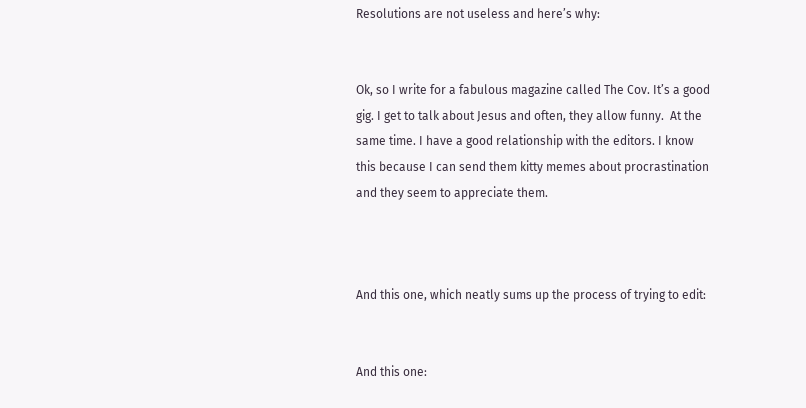Resolutions are not useless and here’s why:


Ok, so I write for a fabulous magazine called The Cov. It’s a good gig. I get to talk about Jesus and often, they allow funny.  At the same time. I have a good relationship with the editors. I know this because I can send them kitty memes about procrastination and they seem to appreciate them.



And this one, which neatly sums up the process of trying to edit:


And this one: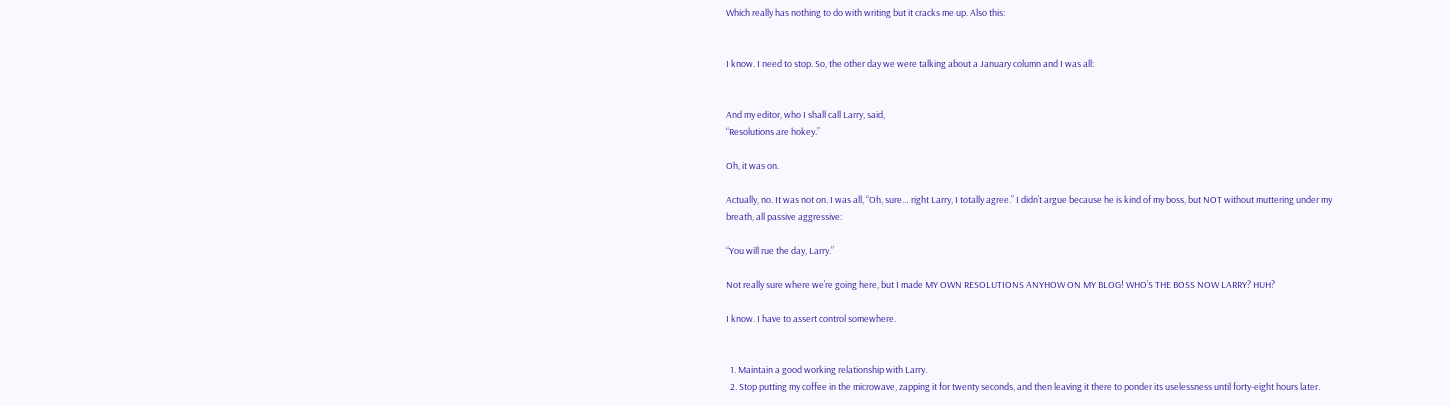Which really has nothing to do with writing but it cracks me up. Also this:


I know. I need to stop. So, the other day we were talking about a January column and I was all:


And my editor, who I shall call Larry, said,
“Resolutions are hokey.”

Oh, it was on.

Actually, no. It was not on. I was all, “Oh, sure… right Larry, I totally agree.” I didn’t argue because he is kind of my boss, but NOT without muttering under my breath, all passive aggressive:

“You will rue the day, Larry.”

Not really sure where we’re going here, but I made MY OWN RESOLUTIONS ANYHOW ON MY BLOG! WHO’S THE BOSS NOW LARRY? HUH?

I know. I have to assert control somewhere.


  1. Maintain a good working relationship with Larry.
  2. Stop putting my coffee in the microwave, zapping it for twenty seconds, and then leaving it there to ponder its uselessness until forty-eight hours later.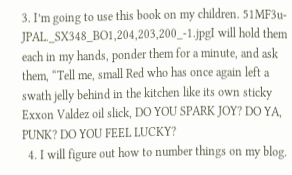3. I’m going to use this book on my children. 51MF3u-JPAL._SX348_BO1,204,203,200_-1.jpgI will hold them each in my hands, ponder them for a minute, and ask them, “Tell me, small Red who has once again left a swath jelly behind in the kitchen like its own sticky Exxon Valdez oil slick, DO YOU SPARK JOY? DO YA, PUNK? DO YOU FEEL LUCKY?
  4. I will figure out how to number things on my blog.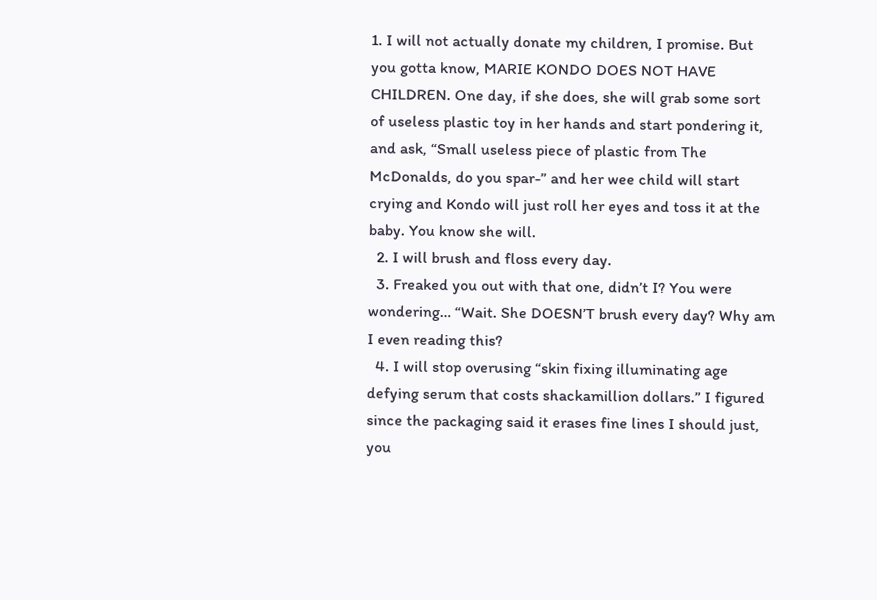1. I will not actually donate my children, I promise. But you gotta know, MARIE KONDO DOES NOT HAVE CHILDREN. One day, if she does, she will grab some sort of useless plastic toy in her hands and start pondering it, and ask, “Small useless piece of plastic from The McDonalds, do you spar-” and her wee child will start crying and Kondo will just roll her eyes and toss it at the baby. You know she will.
  2. I will brush and floss every day.
  3. Freaked you out with that one, didn’t I? You were wondering… “Wait. She DOESN’T brush every day? Why am I even reading this?
  4. I will stop overusing “skin fixing illuminating age defying serum that costs shackamillion dollars.” I figured since the packaging said it erases fine lines I should just, you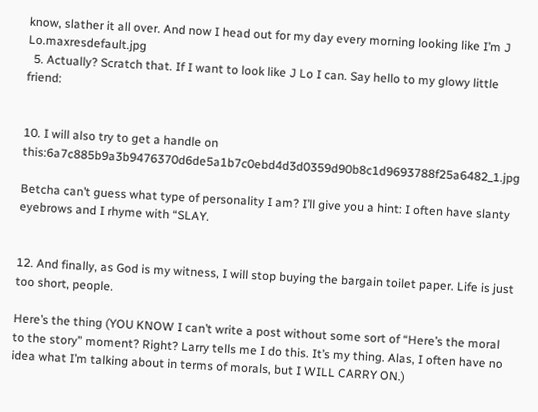know, slather it all over. And now I head out for my day every morning looking like I’m J Lo.maxresdefault.jpg
  5. Actually? Scratch that. If I want to look like J Lo I can. Say hello to my glowy little friend:


10. I will also try to get a handle on this:6a7c885b9a3b9476370d6de5a1b7c0ebd4d3d0359d90b8c1d9693788f25a6482_1.jpg

Betcha can’t guess what type of personality I am? I’ll give you a hint: I often have slanty eyebrows and I rhyme with “SLAY.


12. And finally, as God is my witness, I will stop buying the bargain toilet paper. Life is just too short, people.

Here’s the thing (YOU KNOW I can’t write a post without some sort of “Here’s the moral to the story” moment? Right? Larry tells me I do this. It’s my thing. Alas, I often have no idea what I’m talking about in terms of morals, but I WILL CARRY ON.)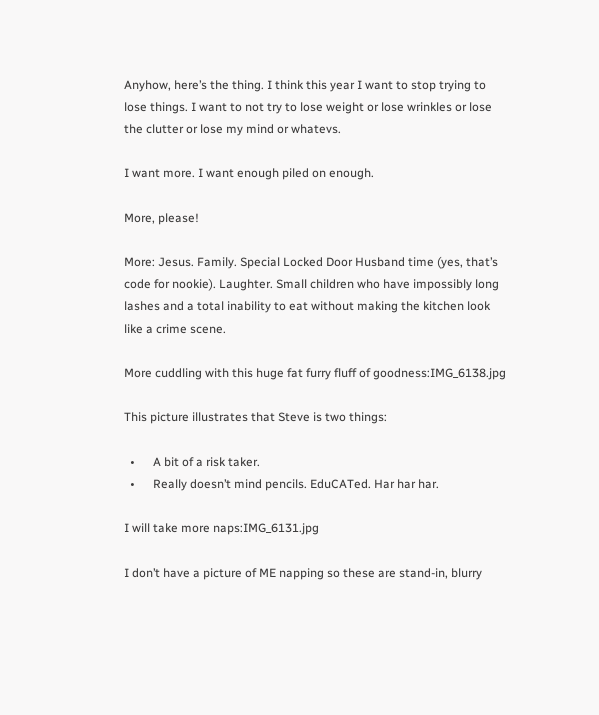Anyhow, here’s the thing. I think this year I want to stop trying to lose things. I want to not try to lose weight or lose wrinkles or lose the clutter or lose my mind or whatevs.

I want more. I want enough piled on enough.

More, please!

More: Jesus. Family. Special Locked Door Husband time (yes, that’s code for nookie). Laughter. Small children who have impossibly long lashes and a total inability to eat without making the kitchen look like a crime scene.

More cuddling with this huge fat furry fluff of goodness:IMG_6138.jpg

This picture illustrates that Steve is two things:

  •      A bit of a risk taker.
  •      Really doesn’t mind pencils. EduCATed. Har har har.

I will take more naps:IMG_6131.jpg

I don’t have a picture of ME napping so these are stand-in, blurry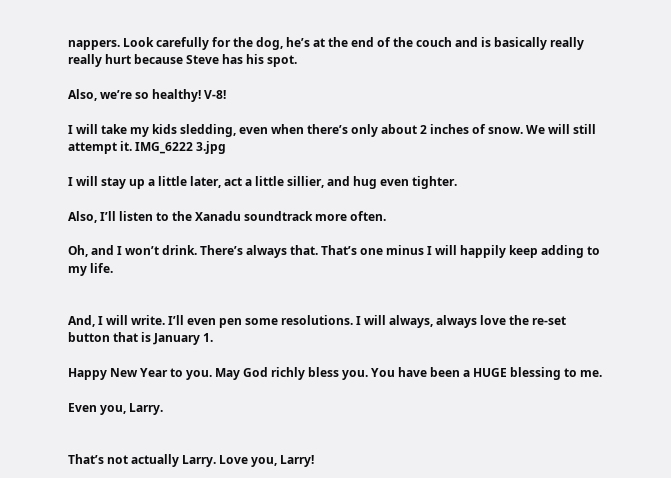nappers. Look carefully for the dog, he’s at the end of the couch and is basically really really hurt because Steve has his spot.

Also, we’re so healthy! V-8!

I will take my kids sledding, even when there’s only about 2 inches of snow. We will still attempt it. IMG_6222 3.jpg

I will stay up a little later, act a little sillier, and hug even tighter.

Also, I’ll listen to the Xanadu soundtrack more often.

Oh, and I won’t drink. There’s always that. That’s one minus I will happily keep adding to my life.


And, I will write. I’ll even pen some resolutions. I will always, always love the re-set button that is January 1.

Happy New Year to you. May God richly bless you. You have been a HUGE blessing to me.

Even you, Larry.


That’s not actually Larry. Love you, Larry!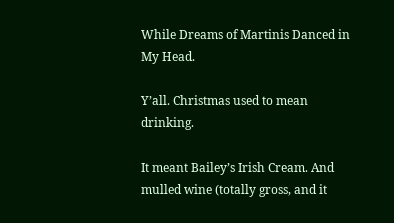While Dreams of Martinis Danced in My Head.

Y’all. Christmas used to mean drinking.

It meant Bailey’s Irish Cream. And mulled wine (totally gross, and it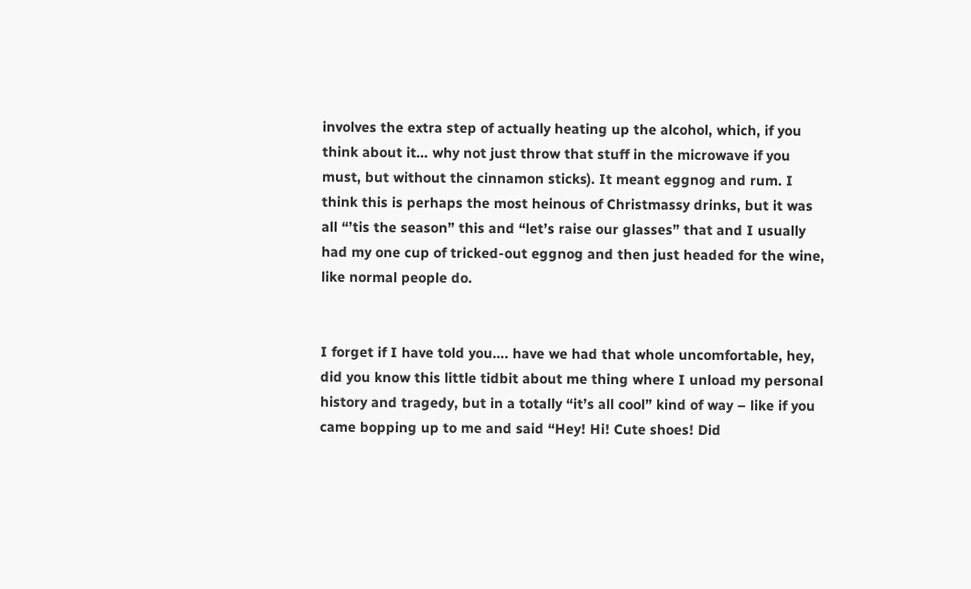involves the extra step of actually heating up the alcohol, which, if you think about it… why not just throw that stuff in the microwave if you must, but without the cinnamon sticks). It meant eggnog and rum. I think this is perhaps the most heinous of Christmassy drinks, but it was all “’tis the season” this and “let’s raise our glasses” that and I usually had my one cup of tricked-out eggnog and then just headed for the wine, like normal people do.


I forget if I have told you…. have we had that whole uncomfortable, hey, did you know this little tidbit about me thing where I unload my personal history and tragedy, but in a totally “it’s all cool” kind of way – like if you came bopping up to me and said “Hey! Hi! Cute shoes! Did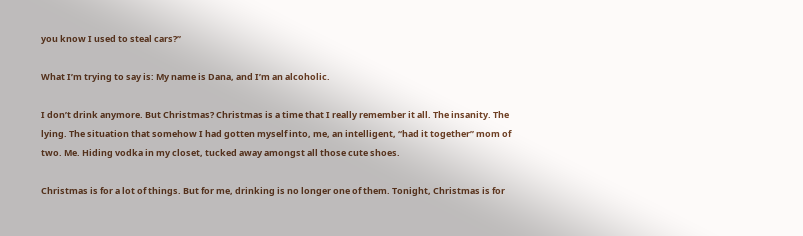you know I used to steal cars?”

What I’m trying to say is: My name is Dana, and I’m an alcoholic.

I don’t drink anymore. But Christmas? Christmas is a time that I really remember it all. The insanity. The lying. The situation that somehow I had gotten myself into, me, an intelligent, “had it together” mom of two. Me. Hiding vodka in my closet, tucked away amongst all those cute shoes.

Christmas is for a lot of things. But for me, drinking is no longer one of them. Tonight, Christmas is for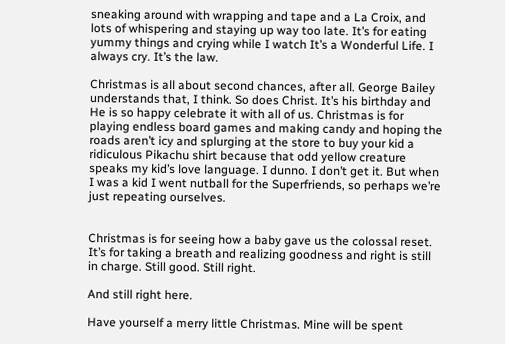sneaking around with wrapping and tape and a La Croix, and lots of whispering and staying up way too late. It’s for eating yummy things and crying while I watch It’s a Wonderful Life. I always cry. It’s the law.

Christmas is all about second chances, after all. George Bailey understands that, I think. So does Christ. It’s his birthday and He is so happy celebrate it with all of us. Christmas is for playing endless board games and making candy and hoping the roads aren’t icy and splurging at the store to buy your kid a ridiculous Pikachu shirt because that odd yellow creature speaks my kid’s love language. I dunno. I don’t get it. But when I was a kid I went nutball for the Superfriends, so perhaps we’re just repeating ourselves.


Christmas is for seeing how a baby gave us the colossal reset. It’s for taking a breath and realizing goodness and right is still in charge. Still good. Still right.

And still right here.

Have yourself a merry little Christmas. Mine will be spent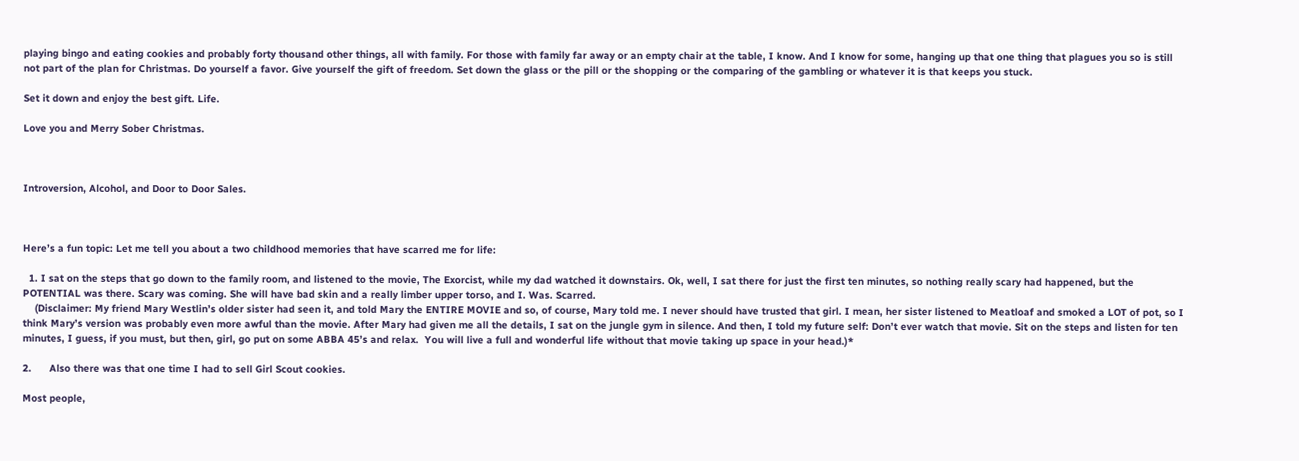playing bingo and eating cookies and probably forty thousand other things, all with family. For those with family far away or an empty chair at the table, I know. And I know for some, hanging up that one thing that plagues you so is still not part of the plan for Christmas. Do yourself a favor. Give yourself the gift of freedom. Set down the glass or the pill or the shopping or the comparing of the gambling or whatever it is that keeps you stuck.

Set it down and enjoy the best gift. Life.

Love you and Merry Sober Christmas.



Introversion, Alcohol, and Door to Door Sales.



Here’s a fun topic: Let me tell you about a two childhood memories that have scarred me for life:

  1. I sat on the steps that go down to the family room, and listened to the movie, The Exorcist, while my dad watched it downstairs. Ok, well, I sat there for just the first ten minutes, so nothing really scary had happened, but the POTENTIAL was there. Scary was coming. She will have bad skin and a really limber upper torso, and I. Was. Scarred.
    (Disclaimer: My friend Mary Westlin’s older sister had seen it, and told Mary the ENTIRE MOVIE and so, of course, Mary told me. I never should have trusted that girl. I mean, her sister listened to Meatloaf and smoked a LOT of pot, so I think Mary’s version was probably even more awful than the movie. After Mary had given me all the details, I sat on the jungle gym in silence. And then, I told my future self: Don’t ever watch that movie. Sit on the steps and listen for ten minutes, I guess, if you must, but then, girl, go put on some ABBA 45’s and relax.  You will live a full and wonderful life without that movie taking up space in your head.)*

2.      Also there was that one time I had to sell Girl Scout cookies.

Most people,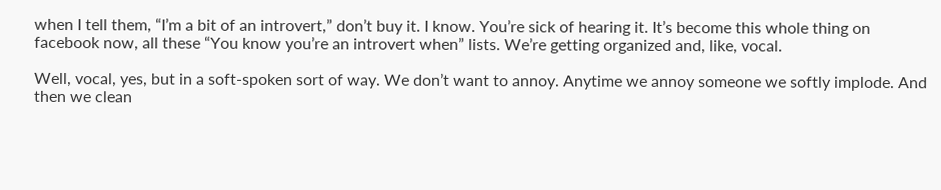when I tell them, “I’m a bit of an introvert,” don’t buy it. I know. You’re sick of hearing it. It’s become this whole thing on facebook now, all these “You know you’re an introvert when” lists. We’re getting organized and, like, vocal.

Well, vocal, yes, but in a soft-spoken sort of way. We don’t want to annoy. Anytime we annoy someone we softly implode. And then we clean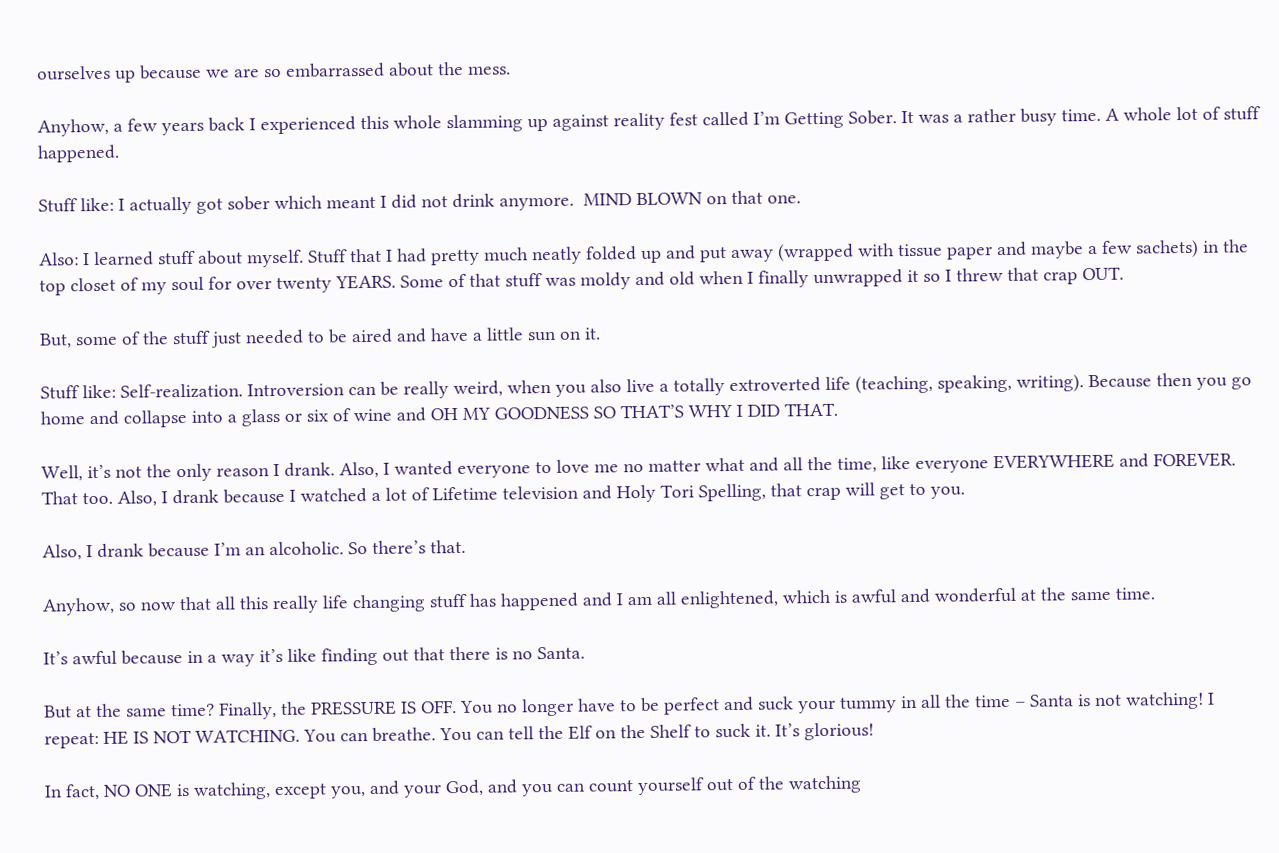ourselves up because we are so embarrassed about the mess.

Anyhow, a few years back I experienced this whole slamming up against reality fest called I’m Getting Sober. It was a rather busy time. A whole lot of stuff happened.

Stuff like: I actually got sober which meant I did not drink anymore.  MIND BLOWN on that one.

Also: I learned stuff about myself. Stuff that I had pretty much neatly folded up and put away (wrapped with tissue paper and maybe a few sachets) in the top closet of my soul for over twenty YEARS. Some of that stuff was moldy and old when I finally unwrapped it so I threw that crap OUT.

But, some of the stuff just needed to be aired and have a little sun on it.

Stuff like: Self-realization. Introversion can be really weird, when you also live a totally extroverted life (teaching, speaking, writing). Because then you go home and collapse into a glass or six of wine and OH MY GOODNESS SO THAT’S WHY I DID THAT.

Well, it’s not the only reason I drank. Also, I wanted everyone to love me no matter what and all the time, like everyone EVERYWHERE and FOREVER. That too. Also, I drank because I watched a lot of Lifetime television and Holy Tori Spelling, that crap will get to you.

Also, I drank because I’m an alcoholic. So there’s that.

Anyhow, so now that all this really life changing stuff has happened and I am all enlightened, which is awful and wonderful at the same time.

It’s awful because in a way it’s like finding out that there is no Santa.

But at the same time? Finally, the PRESSURE IS OFF. You no longer have to be perfect and suck your tummy in all the time – Santa is not watching! I repeat: HE IS NOT WATCHING. You can breathe. You can tell the Elf on the Shelf to suck it. It’s glorious!

In fact, NO ONE is watching, except you, and your God, and you can count yourself out of the watching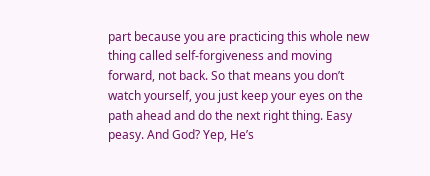part because you are practicing this whole new thing called self-forgiveness and moving forward, not back. So that means you don’t watch yourself, you just keep your eyes on the path ahead and do the next right thing. Easy peasy. And God? Yep, He’s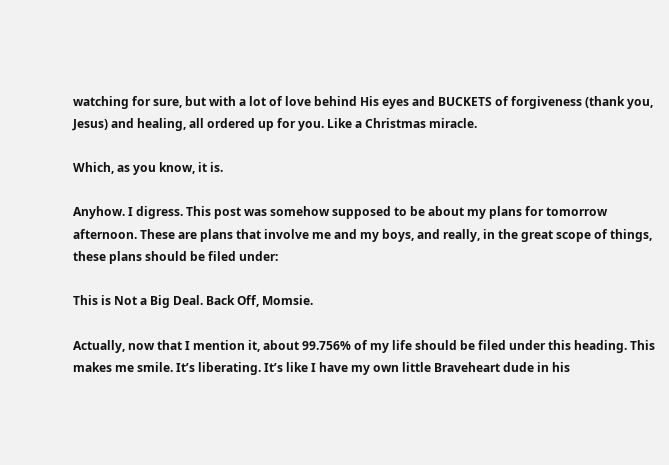watching for sure, but with a lot of love behind His eyes and BUCKETS of forgiveness (thank you, Jesus) and healing, all ordered up for you. Like a Christmas miracle.

Which, as you know, it is.

Anyhow. I digress. This post was somehow supposed to be about my plans for tomorrow afternoon. These are plans that involve me and my boys, and really, in the great scope of things, these plans should be filed under:

This is Not a Big Deal. Back Off, Momsie.

Actually, now that I mention it, about 99.756% of my life should be filed under this heading. This makes me smile. It’s liberating. It’s like I have my own little Braveheart dude in his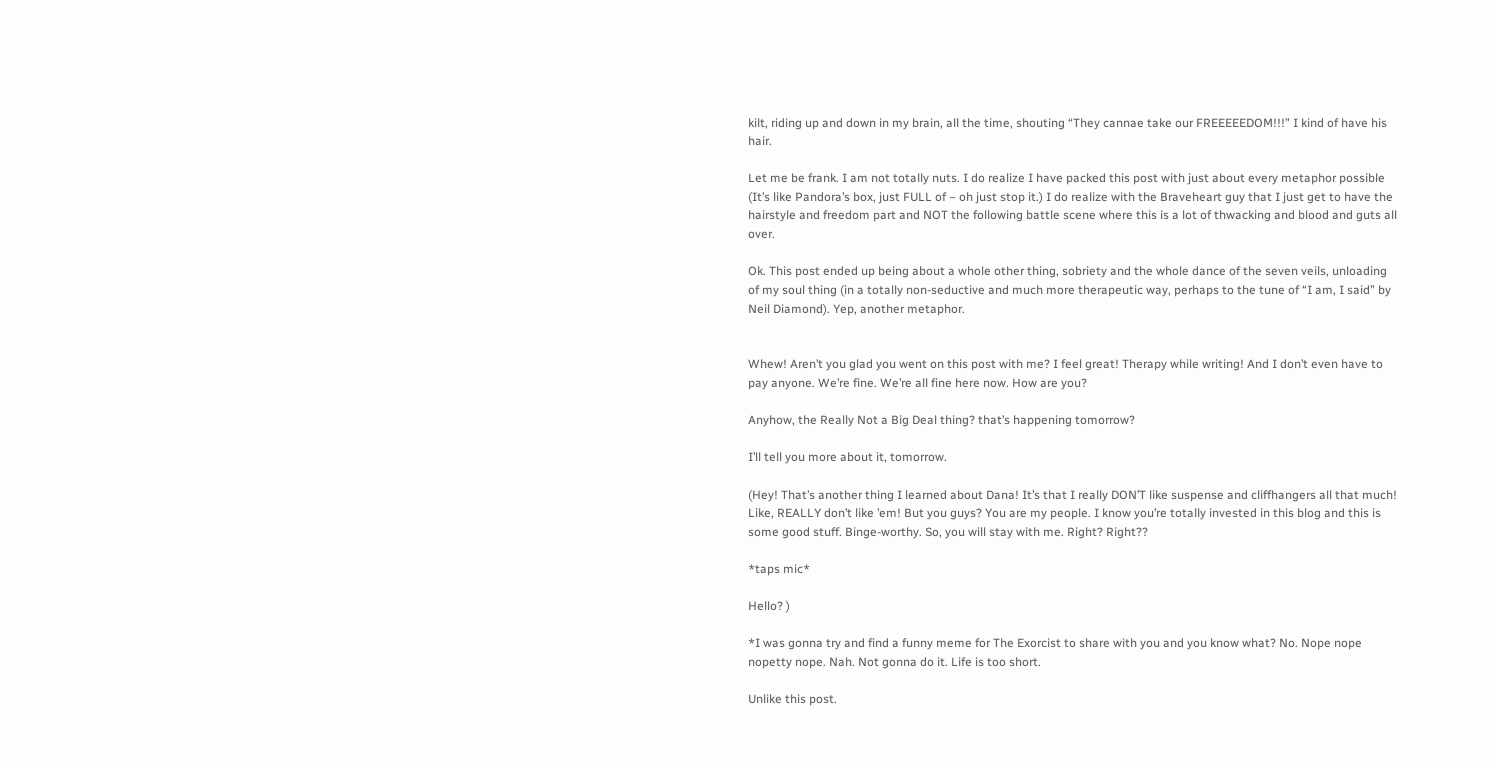kilt, riding up and down in my brain, all the time, shouting “They cannae take our FREEEEEDOM!!!” I kind of have his hair.

Let me be frank. I am not totally nuts. I do realize I have packed this post with just about every metaphor possible (It’s like Pandora’s box, just FULL of – oh just stop it.) I do realize with the Braveheart guy that I just get to have the hairstyle and freedom part and NOT the following battle scene where this is a lot of thwacking and blood and guts all over.

Ok. This post ended up being about a whole other thing, sobriety and the whole dance of the seven veils, unloading of my soul thing (in a totally non-seductive and much more therapeutic way, perhaps to the tune of “I am, I said” by Neil Diamond). Yep, another metaphor.


Whew! Aren’t you glad you went on this post with me? I feel great! Therapy while writing! And I don’t even have to pay anyone. We’re fine. We’re all fine here now. How are you?

Anyhow, the Really Not a Big Deal thing? that’s happening tomorrow?

I’ll tell you more about it, tomorrow.

(Hey! That’s another thing I learned about Dana! It’s that I really DON’T like suspense and cliffhangers all that much! Like, REALLY don’t like ’em! But you guys? You are my people. I know you’re totally invested in this blog and this is some good stuff. Binge-worthy. So, you will stay with me. Right? Right??

*taps mic*

Hello? )

*I was gonna try and find a funny meme for The Exorcist to share with you and you know what? No. Nope nope nopetty nope. Nah. Not gonna do it. Life is too short.

Unlike this post.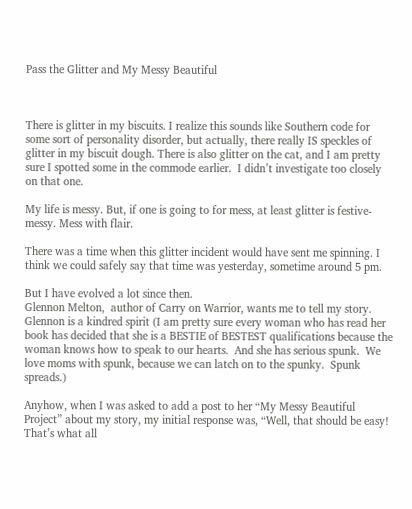Pass the Glitter and My Messy Beautiful



There is glitter in my biscuits. I realize this sounds like Southern code for some sort of personality disorder, but actually, there really IS speckles of glitter in my biscuit dough. There is also glitter on the cat, and I am pretty sure I spotted some in the commode earlier.  I didn’t investigate too closely on that one.

My life is messy. But, if one is going to for mess, at least glitter is festive-messy. Mess with flair.

There was a time when this glitter incident would have sent me spinning. I think we could safely say that time was yesterday, sometime around 5 pm.

But I have evolved a lot since then.
Glennon Melton,  author of Carry on Warrior, wants me to tell my story. Glennon is a kindred spirit (I am pretty sure every woman who has read her book has decided that she is a BESTIE of BESTEST qualifications because the woman knows how to speak to our hearts.  And she has serious spunk.  We love moms with spunk, because we can latch on to the spunky.  Spunk spreads.)

Anyhow, when I was asked to add a post to her “My Messy Beautiful Project” about my story, my initial response was, “Well, that should be easy!  That’s what all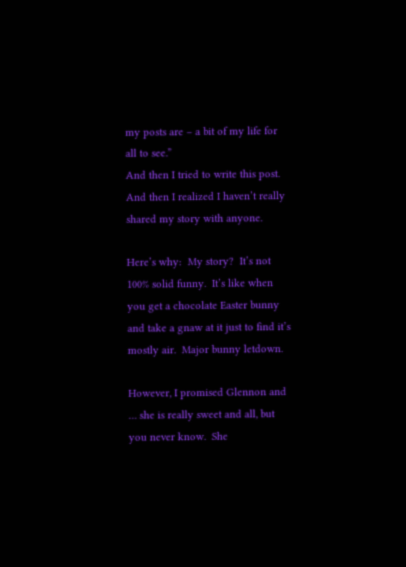my posts are – a bit of my life for all to see.”
And then I tried to write this post.
And then I realized I haven’t really shared my story with anyone.

Here’s why:  My story?  It’s not 100% solid funny.  It’s like when you get a chocolate Easter bunny and take a gnaw at it just to find it’s mostly air.  Major bunny letdown.

However, I promised Glennon and … she is really sweet and all, but you never know.  She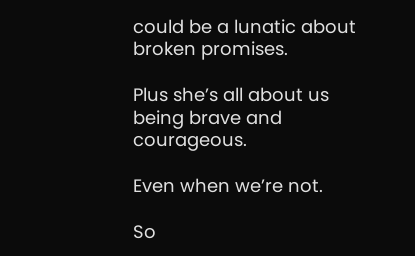could be a lunatic about broken promises.

Plus she’s all about us being brave and courageous.

Even when we’re not.

So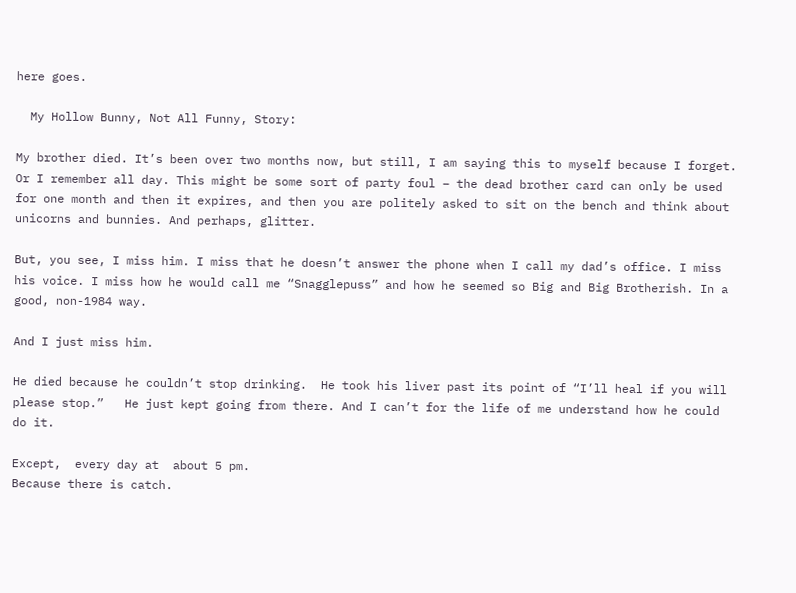here goes.

  My Hollow Bunny, Not All Funny, Story:

My brother died. It’s been over two months now, but still, I am saying this to myself because I forget. Or I remember all day. This might be some sort of party foul – the dead brother card can only be used for one month and then it expires, and then you are politely asked to sit on the bench and think about unicorns and bunnies. And perhaps, glitter.

But, you see, I miss him. I miss that he doesn’t answer the phone when I call my dad’s office. I miss his voice. I miss how he would call me “Snagglepuss” and how he seemed so Big and Big Brotherish. In a good, non-1984 way.

And I just miss him.

He died because he couldn’t stop drinking.  He took his liver past its point of “I’ll heal if you will please stop.”   He just kept going from there. And I can’t for the life of me understand how he could do it.

Except,  every day at  about 5 pm.
Because there is catch.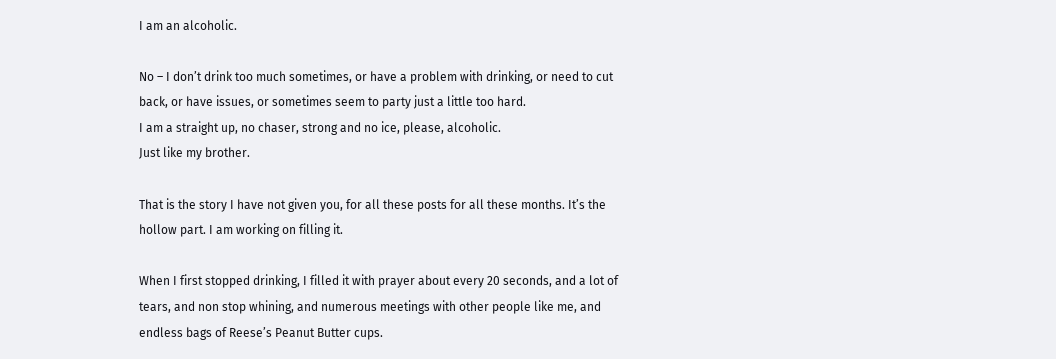I am an alcoholic.

No – I don’t drink too much sometimes, or have a problem with drinking, or need to cut back, or have issues, or sometimes seem to party just a little too hard.
I am a straight up, no chaser, strong and no ice, please, alcoholic.
Just like my brother.

That is the story I have not given you, for all these posts for all these months. It’s the hollow part. I am working on filling it.

When I first stopped drinking, I filled it with prayer about every 20 seconds, and a lot of tears, and non stop whining, and numerous meetings with other people like me, and endless bags of Reese’s Peanut Butter cups.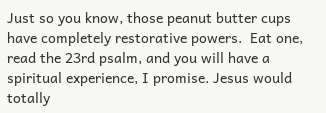Just so you know, those peanut butter cups have completely restorative powers.  Eat one, read the 23rd psalm, and you will have a spiritual experience, I promise. Jesus would totally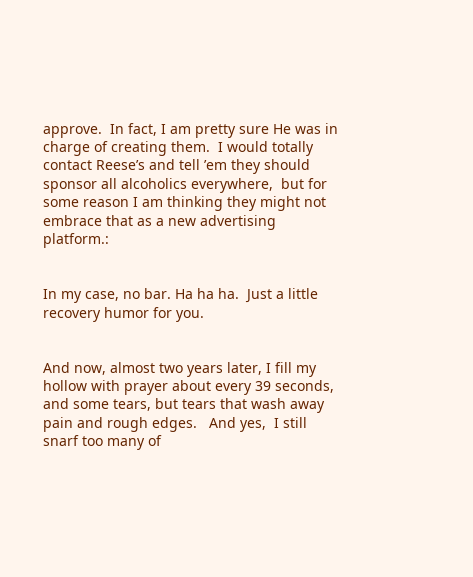approve.  In fact, I am pretty sure He was in charge of creating them.  I would totally contact Reese’s and tell ’em they should sponsor all alcoholics everywhere,  but for some reason I am thinking they might not embrace that as a new advertising platform.:


In my case, no bar. Ha ha ha.  Just a little recovery humor for you.


And now, almost two years later, I fill my hollow with prayer about every 39 seconds, and some tears, but tears that wash away pain and rough edges.   And yes,  I still snarf too many of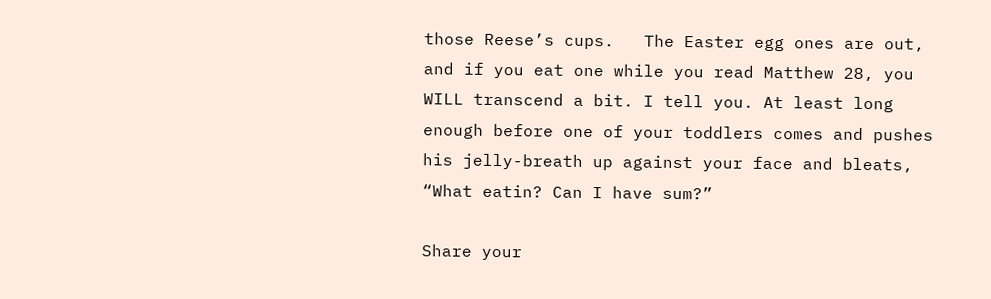those Reese’s cups.   The Easter egg ones are out, and if you eat one while you read Matthew 28, you WILL transcend a bit. I tell you. At least long enough before one of your toddlers comes and pushes his jelly-breath up against your face and bleats, “What eatin? Can I have sum?”

Share your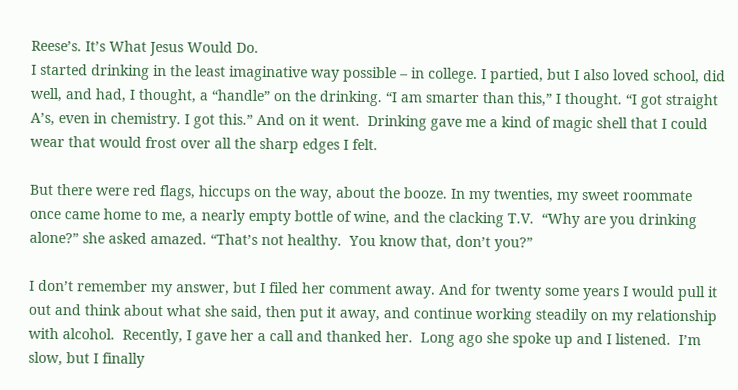Reese’s. It’s What Jesus Would Do.
I started drinking in the least imaginative way possible – in college. I partied, but I also loved school, did well, and had, I thought, a “handle” on the drinking. “I am smarter than this,” I thought. “I got straight A’s, even in chemistry. I got this.” And on it went.  Drinking gave me a kind of magic shell that I could wear that would frost over all the sharp edges I felt.

But there were red flags, hiccups on the way, about the booze. In my twenties, my sweet roommate once came home to me, a nearly empty bottle of wine, and the clacking T.V.  “Why are you drinking alone?” she asked amazed. “That’s not healthy.  You know that, don’t you?”

I don’t remember my answer, but I filed her comment away. And for twenty some years I would pull it out and think about what she said, then put it away, and continue working steadily on my relationship with alcohol.  Recently, I gave her a call and thanked her.  Long ago she spoke up and I listened.  I’m slow, but I finally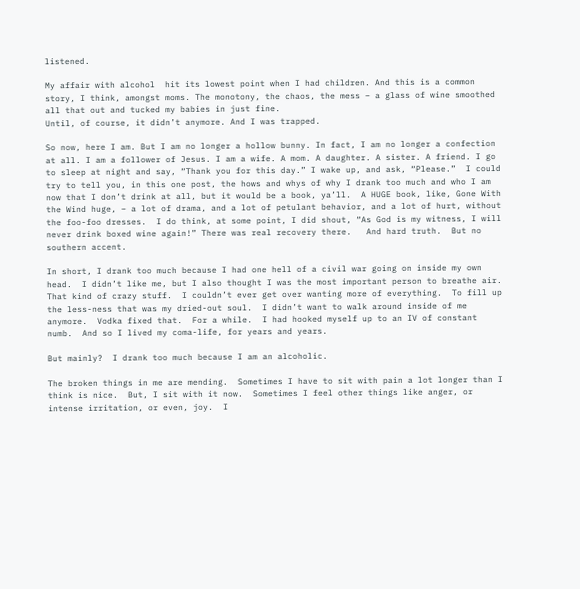listened.

My affair with alcohol  hit its lowest point when I had children. And this is a common story, I think, amongst moms. The monotony, the chaos, the mess – a glass of wine smoothed all that out and tucked my babies in just fine.
Until, of course, it didn’t anymore. And I was trapped.

So now, here I am. But I am no longer a hollow bunny. In fact, I am no longer a confection at all. I am a follower of Jesus. I am a wife. A mom. A daughter. A sister. A friend. I go to sleep at night and say, “Thank you for this day.” I wake up, and ask, “Please.”  I could try to tell you, in this one post, the hows and whys of why I drank too much and who I am now that I don’t drink at all, but it would be a book, ya’ll.  A HUGE book, like, Gone With the Wind huge, – a lot of drama, and a lot of petulant behavior, and a lot of hurt, without the foo-foo dresses.  I do think, at some point, I did shout, “As God is my witness, I will never drink boxed wine again!” There was real recovery there.   And hard truth.  But no southern accent.

In short, I drank too much because I had one hell of a civil war going on inside my own head.  I didn’t like me, but I also thought I was the most important person to breathe air.  That kind of crazy stuff.  I couldn’t ever get over wanting more of everything.  To fill up the less-ness that was my dried-out soul.  I didn’t want to walk around inside of me anymore.  Vodka fixed that.  For a while.  I had hooked myself up to an IV of constant numb.  And so I lived my coma-life, for years and years.

But mainly?  I drank too much because I am an alcoholic.

The broken things in me are mending.  Sometimes I have to sit with pain a lot longer than I think is nice.  But, I sit with it now.  Sometimes I feel other things like anger, or intense irritation, or even, joy.  I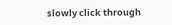slowly click through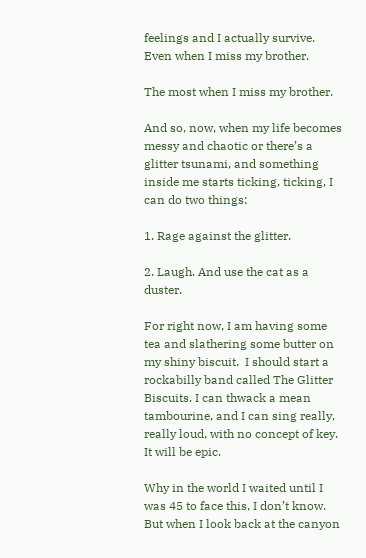feelings and I actually survive.  Even when I miss my brother.

The most when I miss my brother.

And so, now, when my life becomes messy and chaotic or there’s a glitter tsunami, and something inside me starts ticking, ticking, I can do two things:

1. Rage against the glitter.

2. Laugh. And use the cat as a duster.

For right now, I am having some tea and slathering some butter on my shiny biscuit.  I should start a rockabilly band called The Glitter Biscuits. I can thwack a mean tambourine, and I can sing really, really loud, with no concept of key.  It will be epic.

Why in the world I waited until I was 45 to face this, I don’t know.  But when I look back at the canyon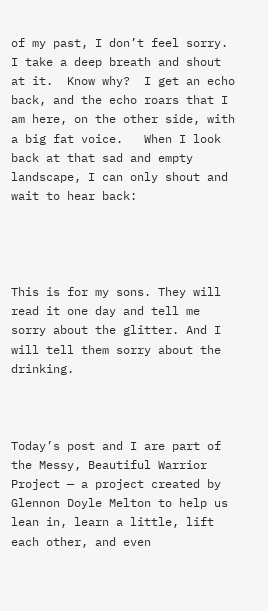of my past, I don’t feel sorry.  I take a deep breath and shout at it.  Know why?  I get an echo back, and the echo roars that I am here, on the other side, with a big fat voice.   When I look back at that sad and empty landscape, I can only shout and wait to hear back:




This is for my sons. They will read it one day and tell me sorry about the glitter. And I will tell them sorry about the drinking.



Today’s post and I are part of the Messy, Beautiful Warrior Project — a project created by Glennon Doyle Melton to help us lean in, learn a little, lift each other, and even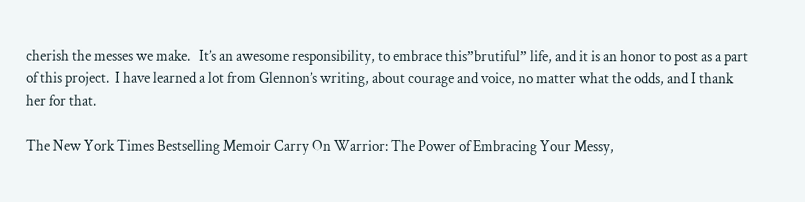cherish the messes we make.   It’s an awesome responsibility, to embrace this”brutiful” life, and it is an honor to post as a part of this project.  I have learned a lot from Glennon’s writing, about courage and voice, no matter what the odds, and I thank her for that.

The New York Times Bestselling Memoir Carry On Warrior: The Power of Embracing Your Messy,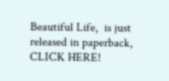Beautiful Life,  is just released in paperback, CLICK HERE!